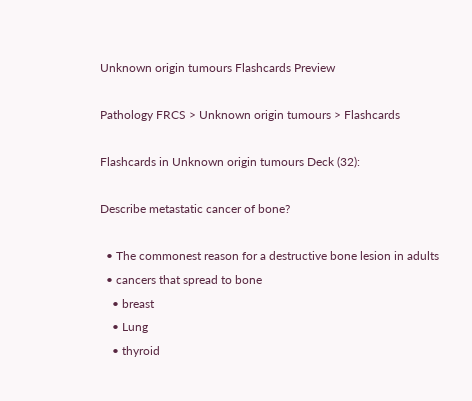Unknown origin tumours Flashcards Preview

Pathology FRCS > Unknown origin tumours > Flashcards

Flashcards in Unknown origin tumours Deck (32):

Describe metastatic cancer of bone?

  • The commonest reason for a destructive bone lesion in adults
  • cancers that spread to bone
    • breast
    • Lung
    • thyroid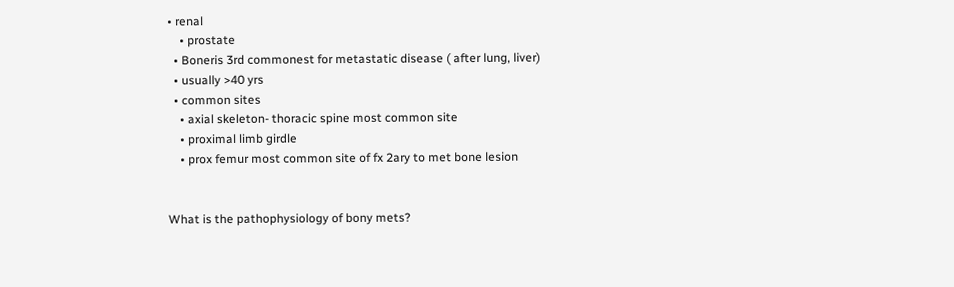• renal
    • prostate
  • Boneris 3rd commonest for metastatic disease ( after lung, liver)
  • usually >40 yrs
  • common sites
    • axial skeleton- thoracic spine most common site
    • proximal limb girdle
    • prox femur most common site of fx 2ary to met bone lesion


What is the pathophysiology of bony mets?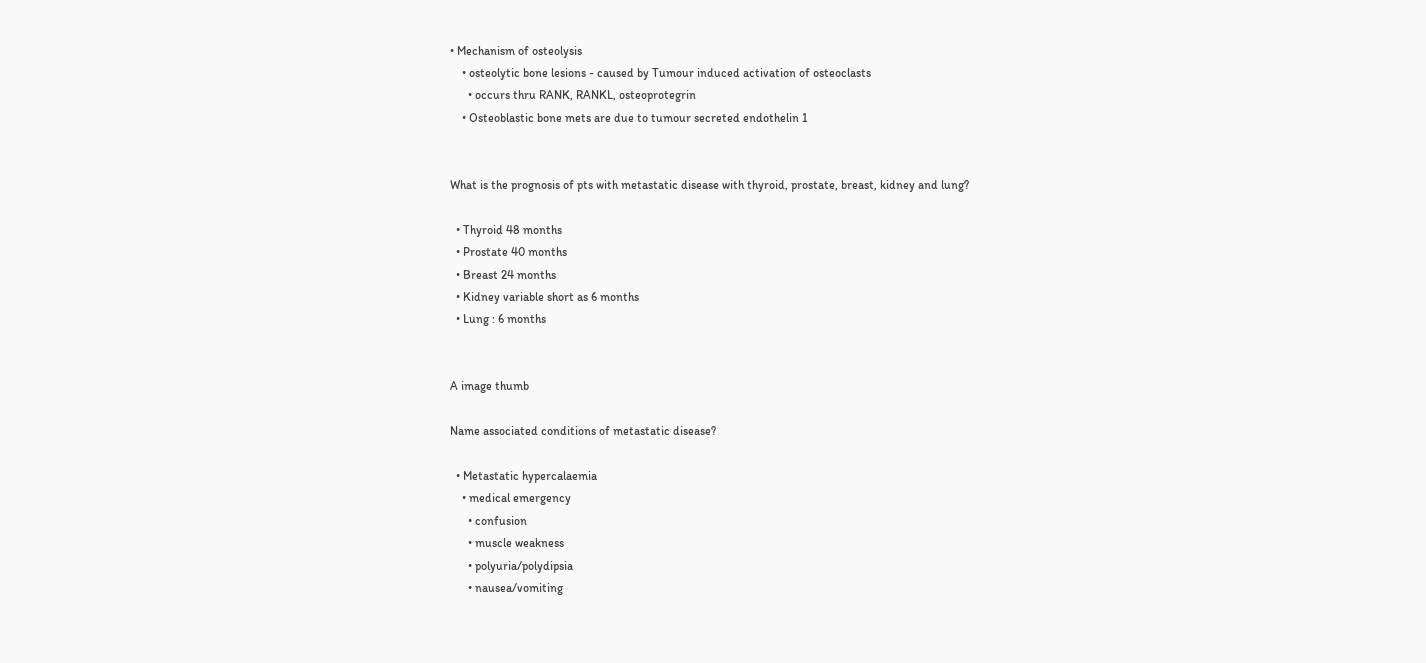• Mechanism of osteolysis
    • osteolytic bone lesions - caused by Tumour induced activation of osteoclasts
      • occurs thru RANK, RANKL, osteoprotegrin
    • Osteoblastic bone mets are due to tumour secreted endothelin 1


What is the prognosis of pts with metastatic disease with thyroid, prostate, breast, kidney and lung?

  • Thyroid 48 months
  • Prostate 40 months
  • Breast 24 months
  • Kidney variable short as 6 months
  • Lung : 6 months


A image thumb

Name associated conditions of metastatic disease?

  • Metastatic hypercalaemia
    • medical emergency
      • confusion
      • muscle weakness
      • polyuria/polydipsia
      • nausea/vomiting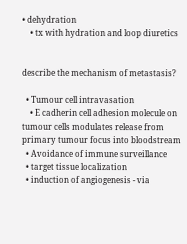• dehydration
    • tx with hydration and loop diuretics


describe the mechanism of metastasis?

  • Tumour cell intravasation
    • E cadherin cell adhesion molecule on tumour cells modulates release from primary tumour focus into bloodstream
  • Avoidance of immune surveillance
  • target tissue localization
  • induction of angiogenesis - via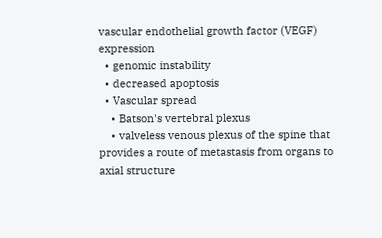vascular endothelial growth factor (VEGF) expression
  • genomic instability
  • decreased apoptosis
  • Vascular spread
    • Batson's vertebral plexus
    • valveless venous plexus of the spine that provides a route of metastasis from organs to axial structure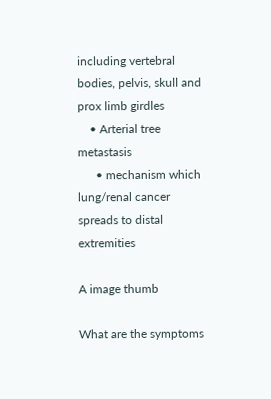including vertebral bodies, pelvis, skull and prox limb girdles
    • Arterial tree metastasis
      • mechanism which lung/renal cancer spreads to distal extremities

A image thumb

What are the symptoms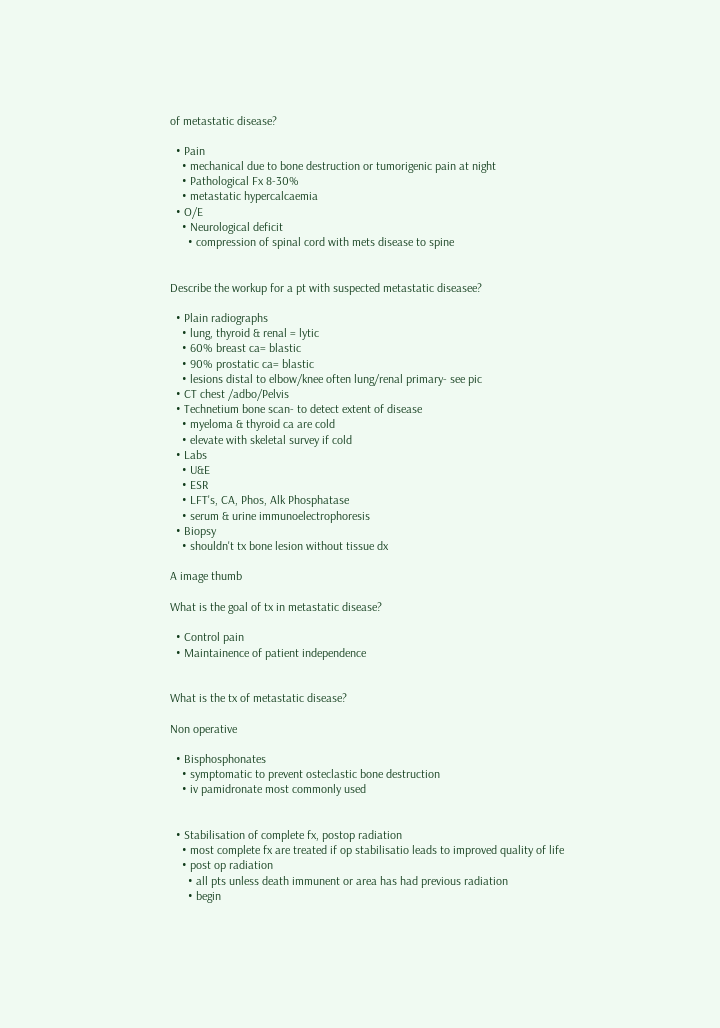of metastatic disease?

  • Pain
    • mechanical due to bone destruction or tumorigenic pain at night
    • Pathological Fx 8-30%
    • metastatic hypercalcaemia
  • O/E
    • Neurological deficit
      • compression of spinal cord with mets disease to spine


Describe the workup for a pt with suspected metastatic diseasee?

  • Plain radiographs
    • lung, thyroid & renal = lytic
    • 60% breast ca= blastic
    • 90% prostatic ca= blastic
    • lesions distal to elbow/knee often lung/renal primary- see pic
  • CT chest /adbo/Pelvis
  • Technetium bone scan- to detect extent of disease
    • myeloma & thyroid ca are cold
    • elevate with skeletal survey if cold
  • Labs
    • U&E
    • ESR
    • LFT's, CA, Phos, Alk Phosphatase
    • serum & urine immunoelectrophoresis
  • Biopsy
    • shouldn't tx bone lesion without tissue dx

A image thumb

What is the goal of tx in metastatic disease?

  • Control pain
  • Maintainence of patient independence


What is the tx of metastatic disease?

Non operative

  • Bisphosphonates
    • symptomatic to prevent osteclastic bone destruction
    • iv pamidronate most commonly used


  • Stabilisation of complete fx, postop radiation
    • most complete fx are treated if op stabilisatio leads to improved quality of life
    • post op radiation
      • all pts unless death immunent or area has had previous radiation
      • begin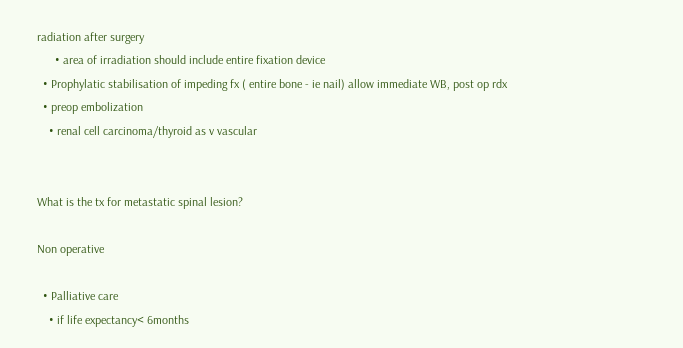radiation after surgery
      • area of irradiation should include entire fixation device
  • Prophylatic stabilisation of impeding fx ( entire bone - ie nail) allow immediate WB, post op rdx
  • preop embolization
    • renal cell carcinoma/thyroid as v vascular


What is the tx for metastatic spinal lesion?

Non operative

  • Palliative care
    • if life expectancy< 6months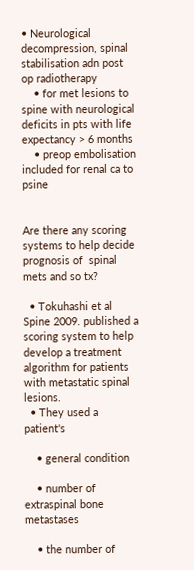• Neurological decompression, spinal stabilisation adn post op radiotherapy
    • for met lesions to spine with neurological deficits in pts with life expectancy > 6 months
    • preop embolisation included for renal ca to psine


Are there any scoring systems to help decide prognosis of  spinal mets and so tx?

  • Tokuhashi et al Spine 2009. published a scoring system to help develop a treatment algorithm for patients with metastatic spinal lesions.
  • They used a patient's

    • general condition

    • number of extraspinal bone metastases

    • the number of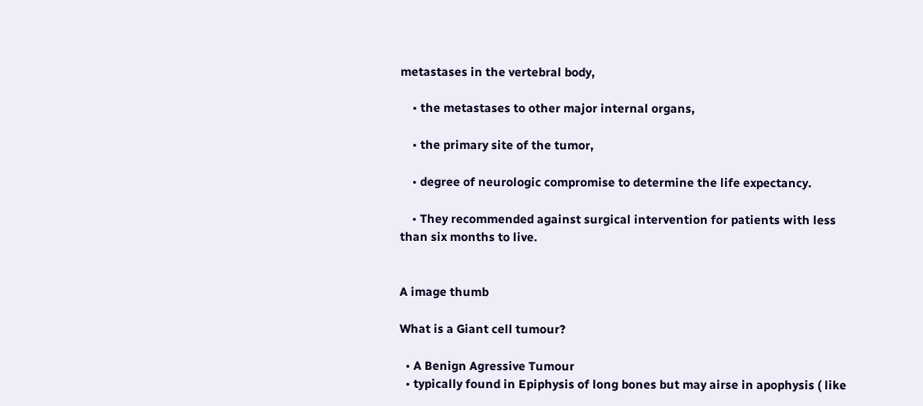metastases in the vertebral body,

    • the metastases to other major internal organs,

    • the primary site of the tumor,

    • degree of neurologic compromise to determine the life expectancy.

    • They recommended against surgical intervention for patients with less than six months to live.


A image thumb

What is a Giant cell tumour?

  • A Benign Agressive Tumour
  • typically found in Epiphysis of long bones but may airse in apophysis ( like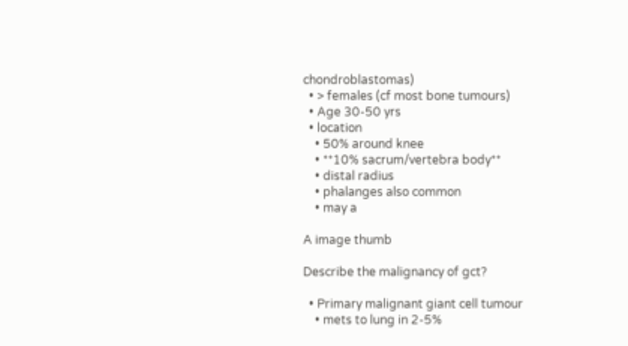chondroblastomas)
  • > females (cf most bone tumours)
  • Age 30-50 yrs
  • location
    • 50% around knee
    • **10% sacrum/vertebra body**
    • distal radius
    • phalanges also common
    • may a

A image thumb

Describe the malignancy of gct?

  • Primary malignant giant cell tumour
    • mets to lung in 2-5%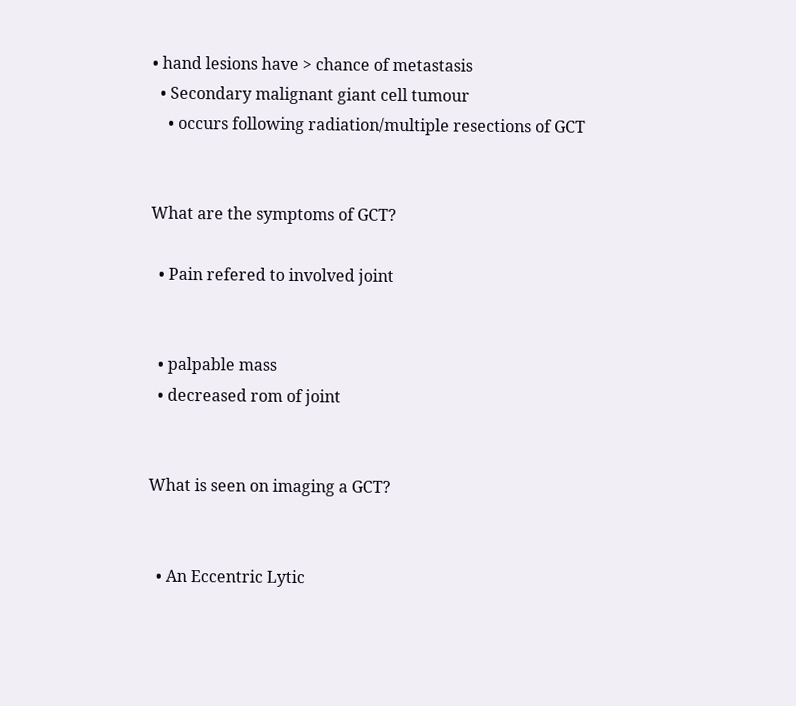• hand lesions have > chance of metastasis
  • Secondary malignant giant cell tumour
    • occurs following radiation/multiple resections of GCT


What are the symptoms of GCT?

  • Pain refered to involved joint


  • palpable mass
  • decreased rom of joint


What is seen on imaging a GCT?


  • An Eccentric Lytic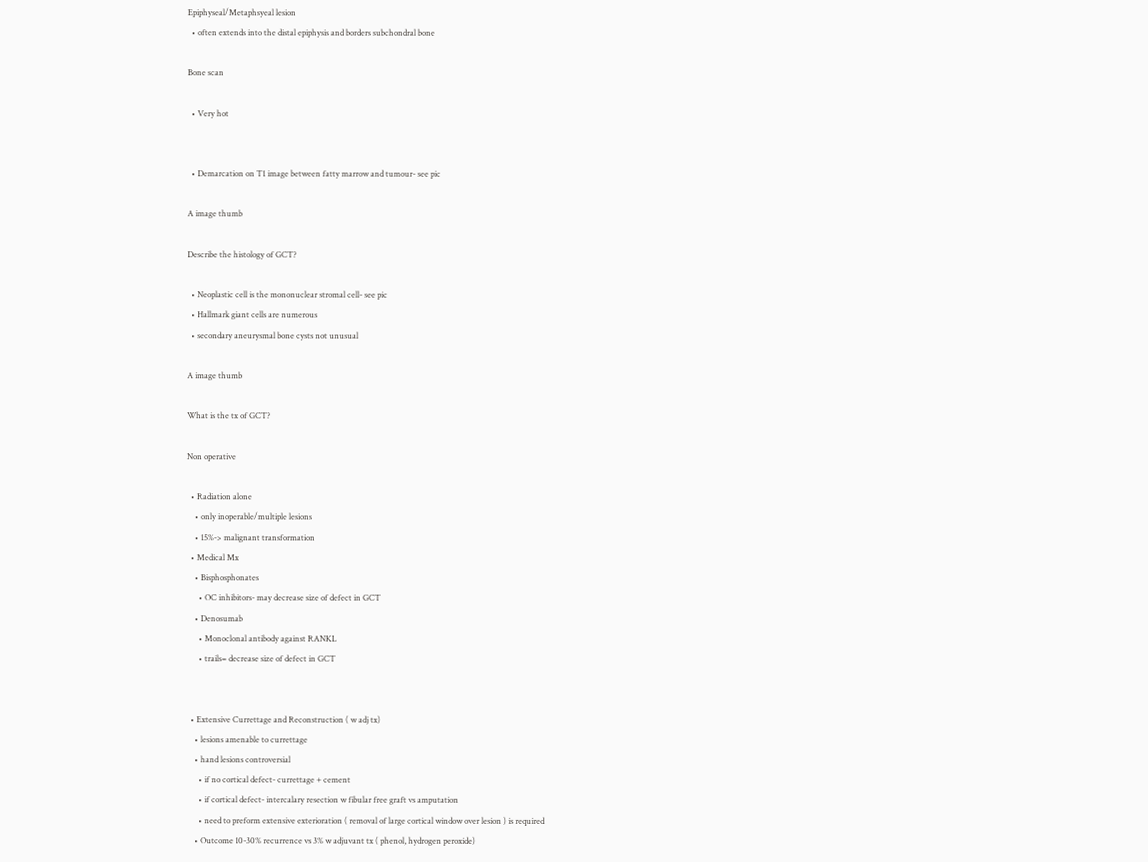Epiphyseal/Metaphsyeal lesion
  • often extends into the distal epiphysis and borders subchondral bone

Bone scan

  • Very hot


  • Demarcation on T1 image between fatty marrow and tumour- see pic

A image thumb

Describe the histology of GCT?

  • Neoplastic cell is the mononuclear stromal cell- see pic
  • Hallmark giant cells are numerous
  • secondary aneurysmal bone cysts not unusual

A image thumb

What is the tx of GCT?

Non operative

  • Radiation alone
    • only inoperable/multiple lesions
    • 15%-> malignant transformation
  • Medical Mx
    • Bisphosphonates
      • OC inhibitors- may decrease size of defect in GCT
    • Denosumab
      • Monoclonal antibody against RANKL
      • trails= decrease size of defect in GCT


  • Extensive Currettage and Reconstruction ( w adj tx)
    • lesions amenable to currettage
    • hand lesions controversial
      • if no cortical defect- currettage + cement
      • if cortical defect- intercalary resection w fibular free graft vs amputation
      • need to preform extensive exterioration ( removal of large cortical window over lesion ) is required
    • Outcome 10-30% recurrence vs 3% w adjuvant tx ( phenol, hydrogen peroxide)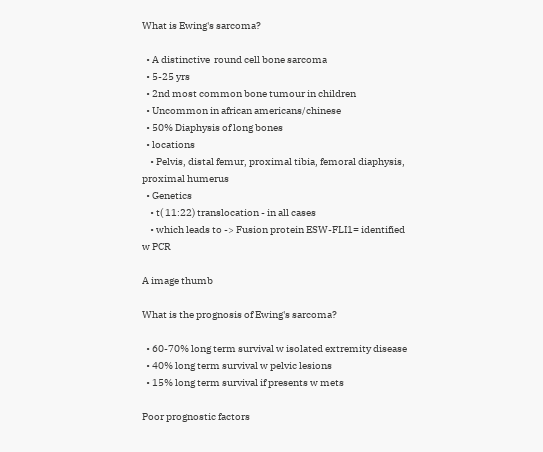What is Ewing's sarcoma?

  • A distinctive  round cell bone sarcoma
  • 5-25 yrs
  • 2nd most common bone tumour in children
  • Uncommon in african americans/chinese
  • 50% Diaphysis of long bones
  • locations
    • Pelvis, distal femur, proximal tibia, femoral diaphysis, proximal humerus
  • Genetics
    • t( 11:22) translocation - in all cases
    • which leads to -> Fusion protein ESW-FLI1= identified w PCR

A image thumb

What is the prognosis of Ewing's sarcoma?

  • 60-70% long term survival w isolated extremity disease
  • 40% long term survival w pelvic lesions
  • 15% long term survival if presents w mets

Poor prognostic factors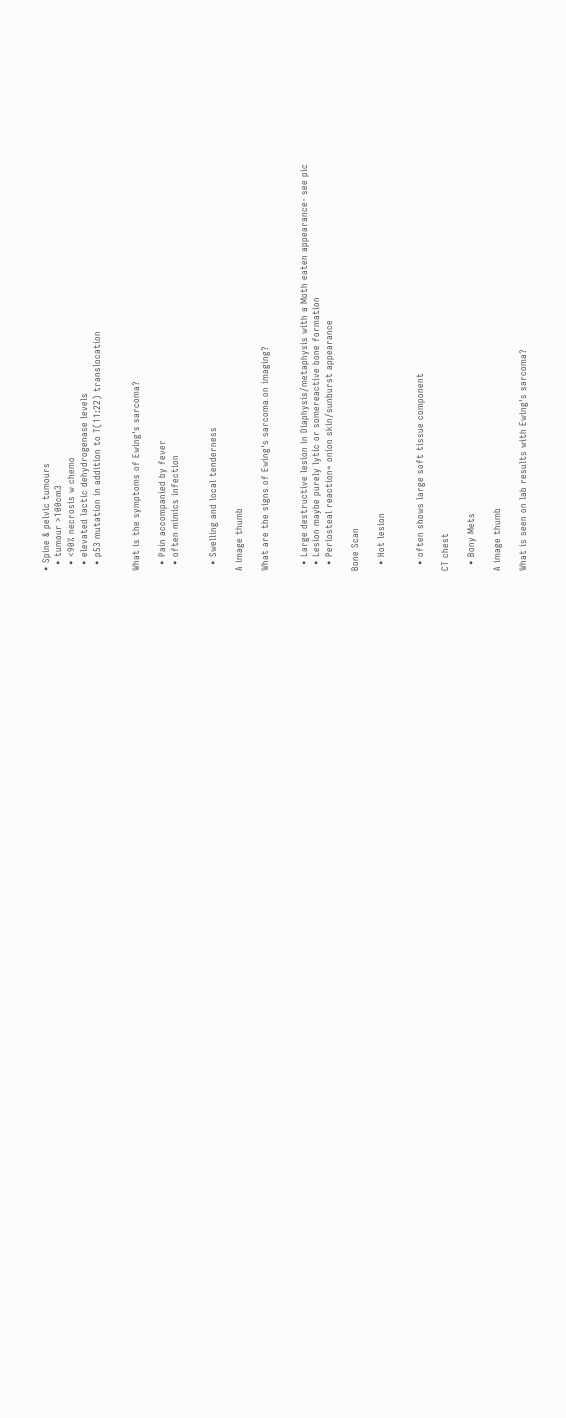• Spine & pelvic tumours
  • tumour >100cm3
  • <90% necrosis w chemo
  • elevated lactic dehydrogenase levels
  • p53 mutation in addition to T(11:22) translocation


What is the symptoms of Ewing's sarcoma?

  • Pain accompanied by fever
  • often mimics infection


  • Swelling and local tenderness

A image thumb

What are the signs of Ewing's sarcoma on imaging?


  • Large destructive lesion in Diaphysis/metaphysis with a Moth eaten appearance- see pic
  • Lesion maybe purely lytic or somereactive bone formation
  • Periosteal reaction= onion skin/sunburst appearance

Bone Scan

  • Hot lesion


  • often shows large soft tissue component

CT chest

  • Bony Mets

A image thumb

What is seen on lab results with Ewing's sarcoma?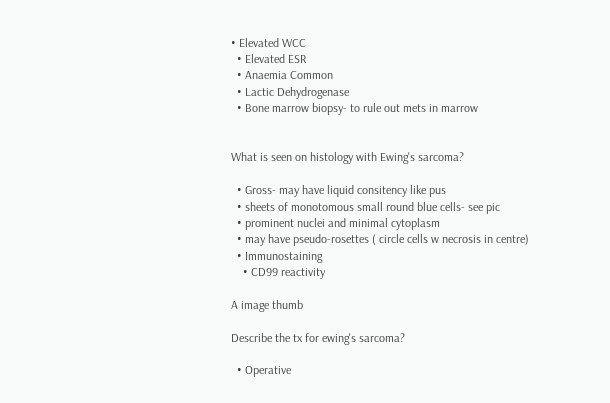• Elevated WCC
  • Elevated ESR
  • Anaemia Common
  • Lactic Dehydrogenase
  • Bone marrow biopsy- to rule out mets in marrow


What is seen on histology with Ewing's sarcoma?

  • Gross- may have liquid consitency like pus
  • sheets of monotomous small round blue cells- see pic
  • prominent nuclei and minimal cytoplasm
  • may have pseudo-rosettes ( circle cells w necrosis in centre)
  • Immunostaining
    • CD99 reactivity

A image thumb

Describe the tx for ewing's sarcoma?

  • Operative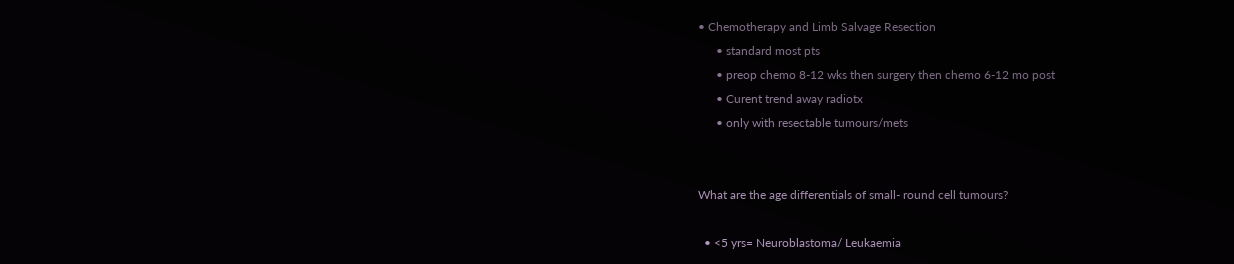• Chemotherapy and Limb Salvage Resection
      • standard most pts
      • preop chemo 8-12 wks then surgery then chemo 6-12 mo post
      • Curent trend away radiotx
      • only with resectable tumours/mets


What are the age differentials of small- round cell tumours?

  • <5 yrs= Neuroblastoma/ Leukaemia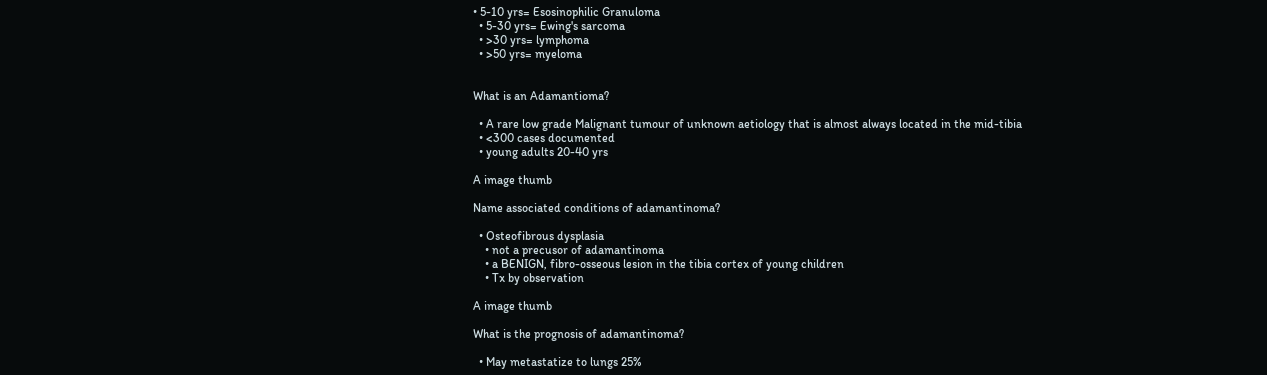• 5-10 yrs= Esosinophilic Granuloma
  • 5-30 yrs= Ewing's sarcoma
  • >30 yrs= lymphoma
  • >50 yrs= myeloma


What is an Adamantioma?

  • A rare low grade Malignant tumour of unknown aetiology that is almost always located in the mid-tibia
  • <300 cases documented
  • young adults 20-40 yrs

A image thumb

Name associated conditions of adamantinoma?

  • Osteofibrous dysplasia
    • not a precusor of adamantinoma
    • a BENIGN, fibro-osseous lesion in the tibia cortex of young children
    • Tx by observation

A image thumb

What is the prognosis of adamantinoma?

  • May metastatize to lungs 25%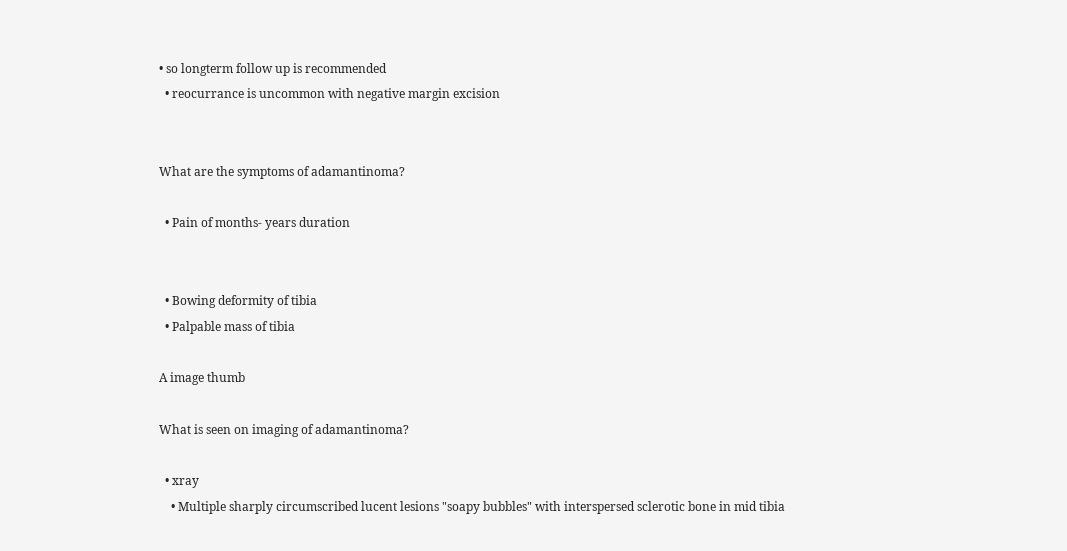• so longterm follow up is recommended
  • reocurrance is uncommon with negative margin excision


What are the symptoms of adamantinoma?

  • Pain of months- years duration


  • Bowing deformity of tibia
  • Palpable mass of tibia

A image thumb

What is seen on imaging of adamantinoma?

  • xray
    • Multiple sharply circumscribed lucent lesions "soapy bubbles" with interspersed sclerotic bone in mid tibia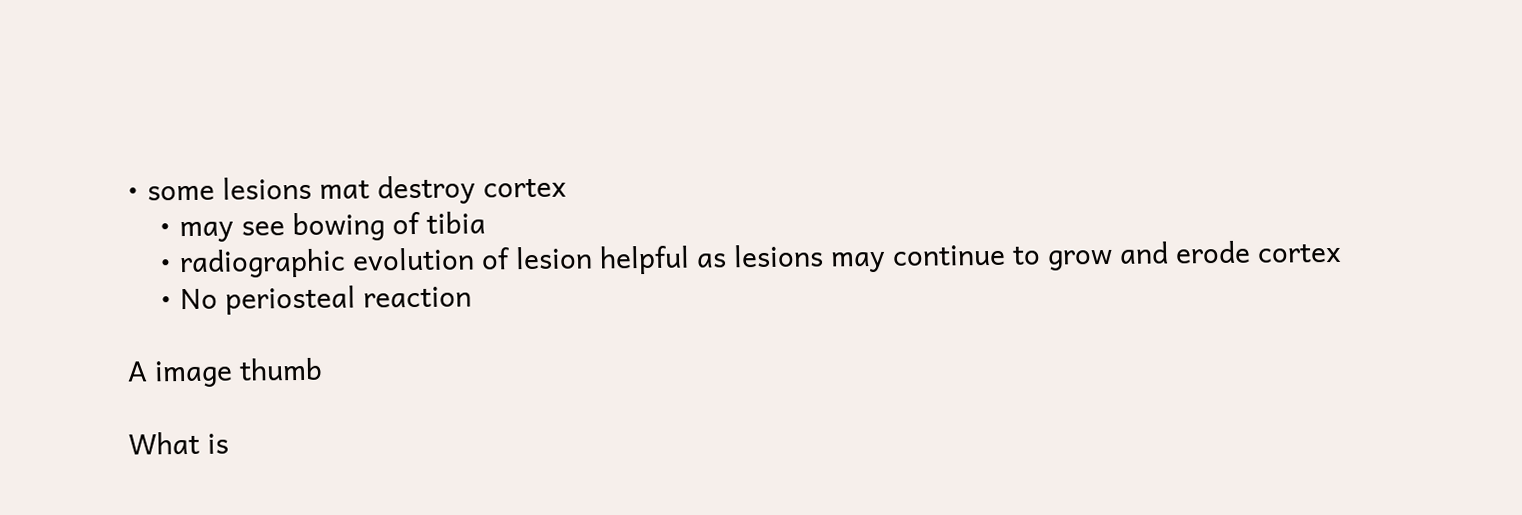• some lesions mat destroy cortex
    • may see bowing of tibia
    • radiographic evolution of lesion helpful as lesions may continue to grow and erode cortex
    • No periosteal reaction

A image thumb

What is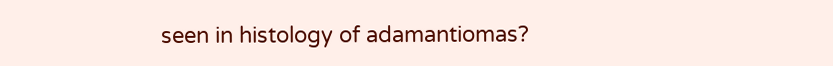seen in histology of adamantiomas?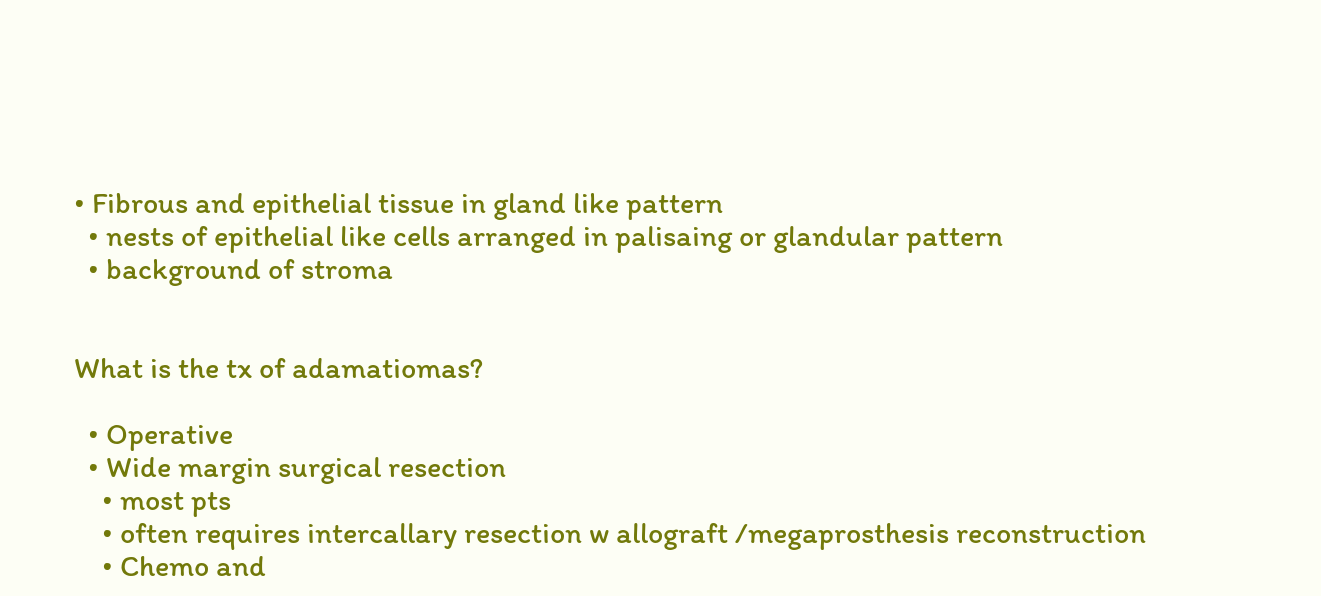• Fibrous and epithelial tissue in gland like pattern
  • nests of epithelial like cells arranged in palisaing or glandular pattern
  • background of stroma


What is the tx of adamatiomas?

  • Operative
  • Wide margin surgical resection
    • most pts
    • often requires intercallary resection w allograft /megaprosthesis reconstruction
    • Chemo and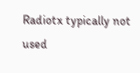Radiotx typically not used